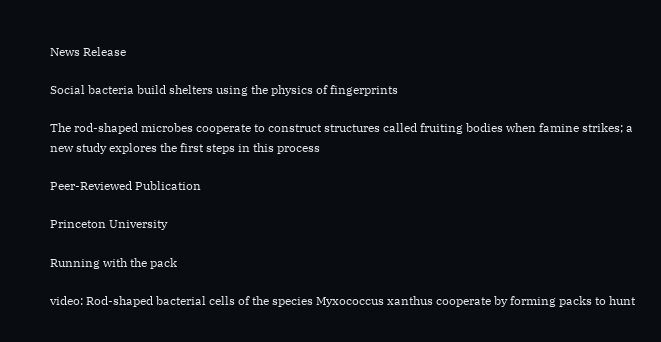News Release

Social bacteria build shelters using the physics of fingerprints

The rod-shaped microbes cooperate to construct structures called fruiting bodies when famine strikes; a new study explores the first steps in this process

Peer-Reviewed Publication

Princeton University

Running with the pack

video: Rod-shaped bacterial cells of the species Myxococcus xanthus cooperate by forming packs to hunt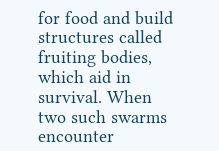for food and build structures called fruiting bodies, which aid in survival. When two such swarms encounter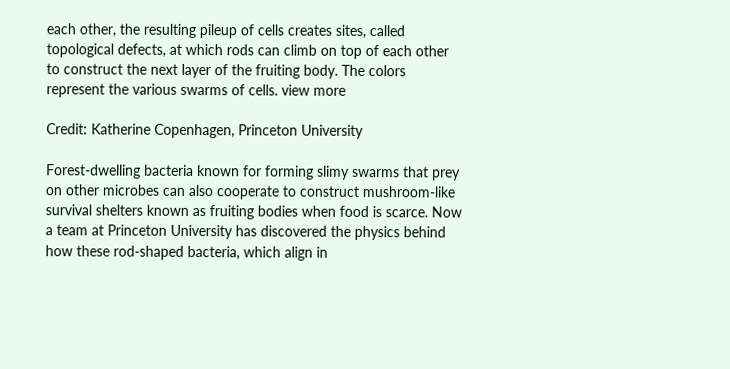each other, the resulting pileup of cells creates sites, called topological defects, at which rods can climb on top of each other to construct the next layer of the fruiting body. The colors represent the various swarms of cells. view more

Credit: Katherine Copenhagen, Princeton University

Forest-dwelling bacteria known for forming slimy swarms that prey on other microbes can also cooperate to construct mushroom-like survival shelters known as fruiting bodies when food is scarce. Now a team at Princeton University has discovered the physics behind how these rod-shaped bacteria, which align in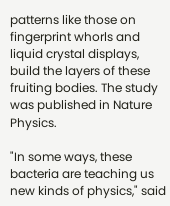patterns like those on fingerprint whorls and liquid crystal displays, build the layers of these fruiting bodies. The study was published in Nature Physics.

"In some ways, these bacteria are teaching us new kinds of physics," said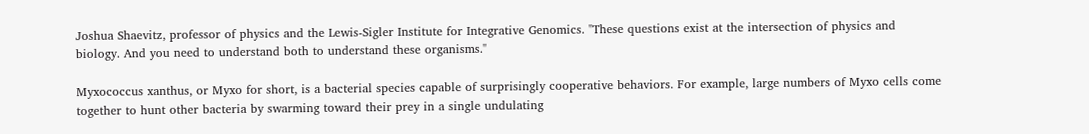Joshua Shaevitz, professor of physics and the Lewis-Sigler Institute for Integrative Genomics. "These questions exist at the intersection of physics and biology. And you need to understand both to understand these organisms."

Myxococcus xanthus, or Myxo for short, is a bacterial species capable of surprisingly cooperative behaviors. For example, large numbers of Myxo cells come together to hunt other bacteria by swarming toward their prey in a single undulating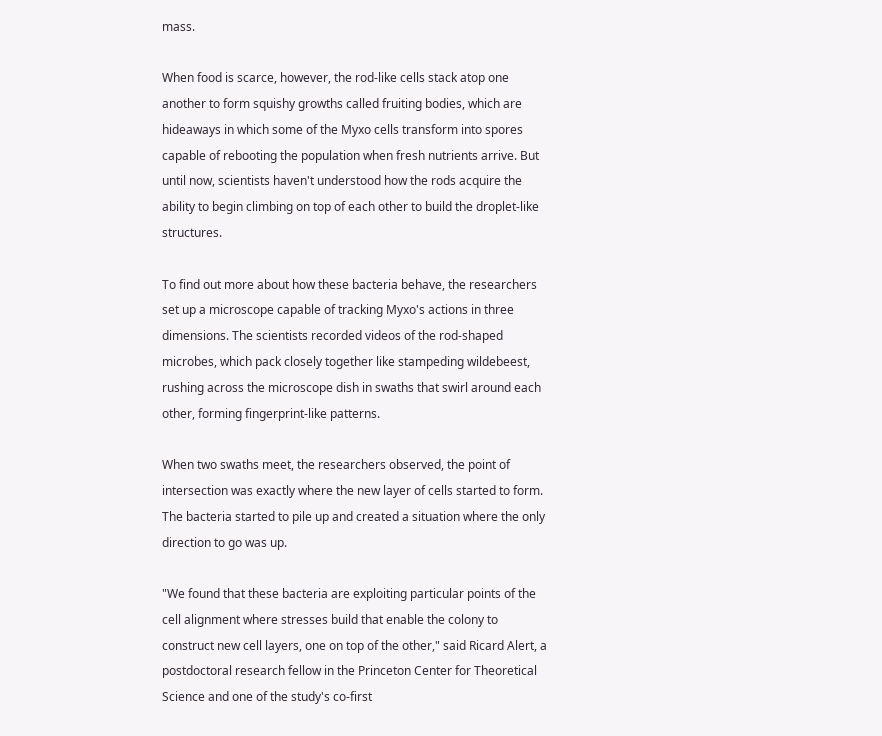mass.

When food is scarce, however, the rod-like cells stack atop one another to form squishy growths called fruiting bodies, which are hideaways in which some of the Myxo cells transform into spores capable of rebooting the population when fresh nutrients arrive. But until now, scientists haven't understood how the rods acquire the ability to begin climbing on top of each other to build the droplet-like structures.

To find out more about how these bacteria behave, the researchers set up a microscope capable of tracking Myxo's actions in three dimensions. The scientists recorded videos of the rod-shaped microbes, which pack closely together like stampeding wildebeest, rushing across the microscope dish in swaths that swirl around each other, forming fingerprint-like patterns.

When two swaths meet, the researchers observed, the point of intersection was exactly where the new layer of cells started to form. The bacteria started to pile up and created a situation where the only direction to go was up.

"We found that these bacteria are exploiting particular points of the cell alignment where stresses build that enable the colony to construct new cell layers, one on top of the other," said Ricard Alert, a postdoctoral research fellow in the Princeton Center for Theoretical Science and one of the study's co-first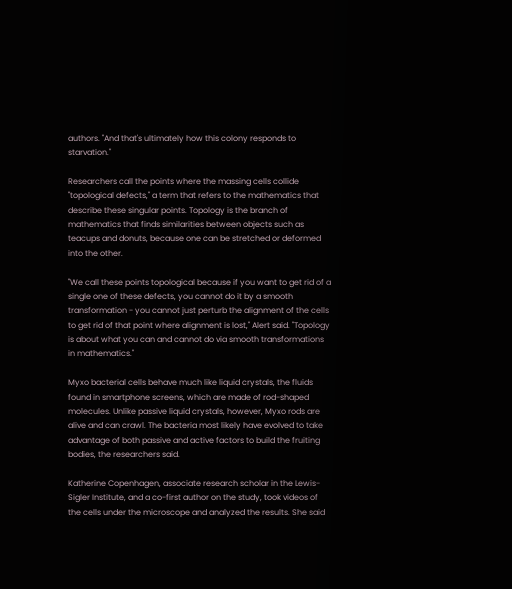authors. "And that's ultimately how this colony responds to starvation."

Researchers call the points where the massing cells collide "topological defects," a term that refers to the mathematics that describe these singular points. Topology is the branch of mathematics that finds similarities between objects such as teacups and donuts, because one can be stretched or deformed into the other.

"We call these points topological because if you want to get rid of a single one of these defects, you cannot do it by a smooth transformation - you cannot just perturb the alignment of the cells to get rid of that point where alignment is lost," Alert said. "Topology is about what you can and cannot do via smooth transformations in mathematics."

Myxo bacterial cells behave much like liquid crystals, the fluids found in smartphone screens, which are made of rod-shaped molecules. Unlike passive liquid crystals, however, Myxo rods are alive and can crawl. The bacteria most likely have evolved to take advantage of both passive and active factors to build the fruiting bodies, the researchers said.

Katherine Copenhagen, associate research scholar in the Lewis-Sigler Institute, and a co-first author on the study, took videos of the cells under the microscope and analyzed the results. She said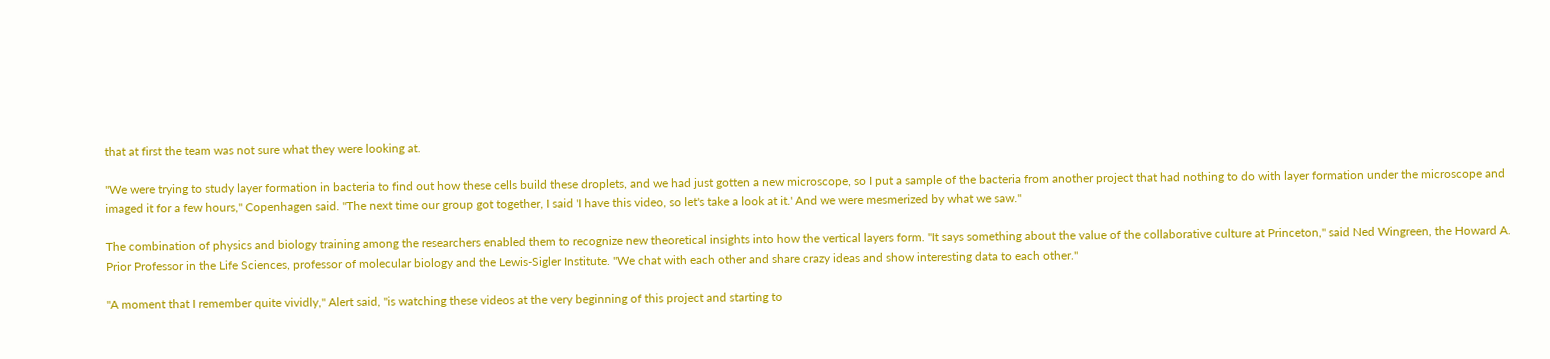that at first the team was not sure what they were looking at.

"We were trying to study layer formation in bacteria to find out how these cells build these droplets, and we had just gotten a new microscope, so I put a sample of the bacteria from another project that had nothing to do with layer formation under the microscope and imaged it for a few hours," Copenhagen said. "The next time our group got together, I said 'I have this video, so let's take a look at it.' And we were mesmerized by what we saw."

The combination of physics and biology training among the researchers enabled them to recognize new theoretical insights into how the vertical layers form. "It says something about the value of the collaborative culture at Princeton," said Ned Wingreen, the Howard A. Prior Professor in the Life Sciences, professor of molecular biology and the Lewis-Sigler Institute. "We chat with each other and share crazy ideas and show interesting data to each other."

"A moment that I remember quite vividly," Alert said, "is watching these videos at the very beginning of this project and starting to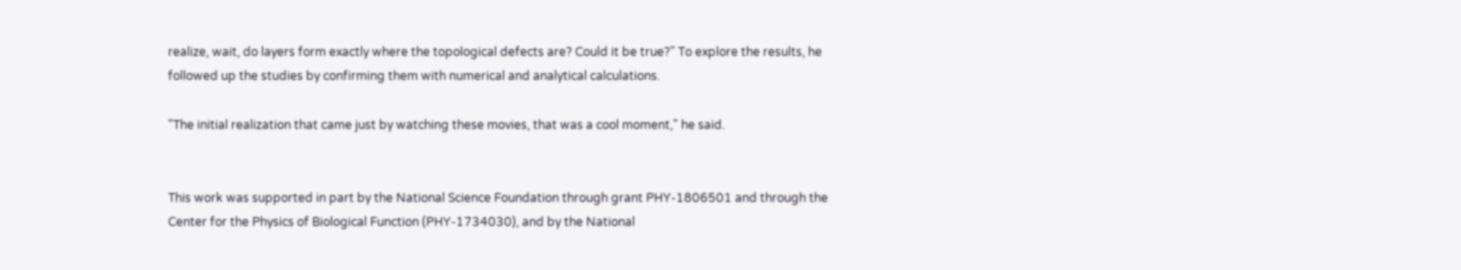realize, wait, do layers form exactly where the topological defects are? Could it be true?" To explore the results, he followed up the studies by confirming them with numerical and analytical calculations.

"The initial realization that came just by watching these movies, that was a cool moment," he said.


This work was supported in part by the National Science Foundation through grant PHY-1806501 and through the Center for the Physics of Biological Function (PHY-1734030), and by the National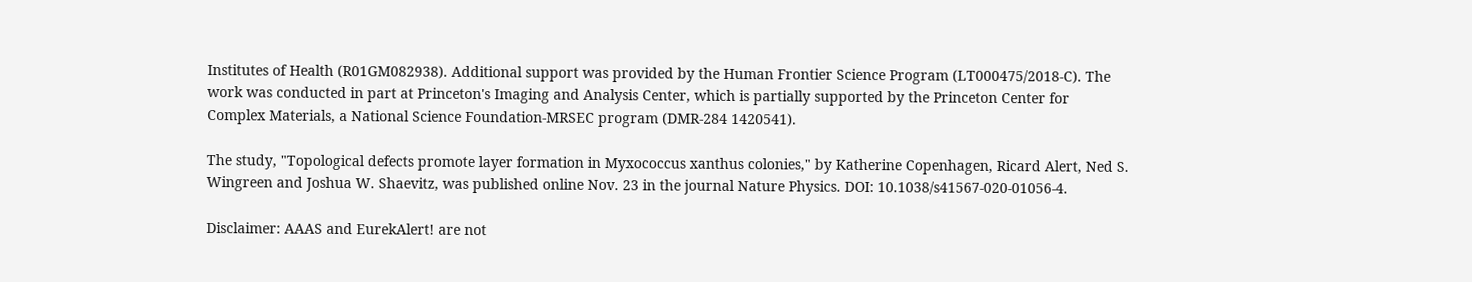Institutes of Health (R01GM082938). Additional support was provided by the Human Frontier Science Program (LT000475/2018-C). The work was conducted in part at Princeton's Imaging and Analysis Center, which is partially supported by the Princeton Center for Complex Materials, a National Science Foundation-MRSEC program (DMR-284 1420541).

The study, "Topological defects promote layer formation in Myxococcus xanthus colonies," by Katherine Copenhagen, Ricard Alert, Ned S. Wingreen and Joshua W. Shaevitz, was published online Nov. 23 in the journal Nature Physics. DOI: 10.1038/s41567-020-01056-4.

Disclaimer: AAAS and EurekAlert! are not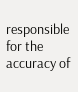responsible for the accuracy of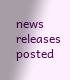news releases posted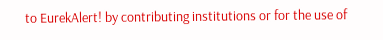to EurekAlert! by contributing institutions or for the use of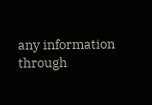any information through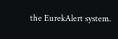the EurekAlert system.